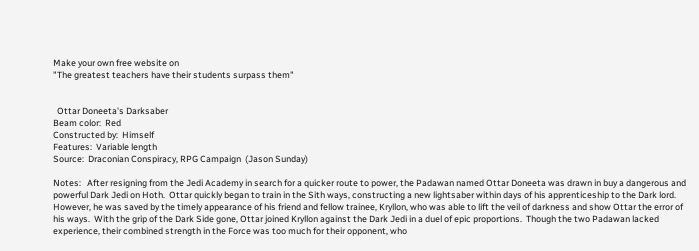Make your own free website on
"The greatest teachers have their students surpass them"


  Ottar Doneeta's Darksaber
Beam color:  Red
Constructed by:  Himself
Features:  Variable length
Source:  Draconian Conspiracy, RPG Campaign  (Jason Sunday)

Notes:   After resigning from the Jedi Academy in search for a quicker route to power, the Padawan named Ottar Doneeta was drawn in buy a dangerous and powerful Dark Jedi on Hoth.  Ottar quickly began to train in the Sith ways, constructing a new lightsaber within days of his apprenticeship to the Dark lord.  However, he was saved by the timely appearance of his friend and fellow trainee, Kryllon, who was able to lift the veil of darkness and show Ottar the error of his ways.  With the grip of the Dark Side gone, Ottar joined Kryllon against the Dark Jedi in a duel of epic proportions.  Though the two Padawan lacked experience, their combined strength in the Force was too much for their opponent, who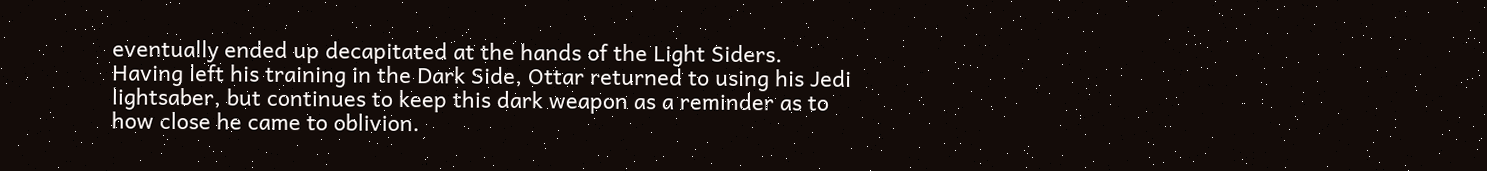eventually ended up decapitated at the hands of the Light Siders.  Having left his training in the Dark Side, Ottar returned to using his Jedi lightsaber, but continues to keep this dark weapon as a reminder as to how close he came to oblivion.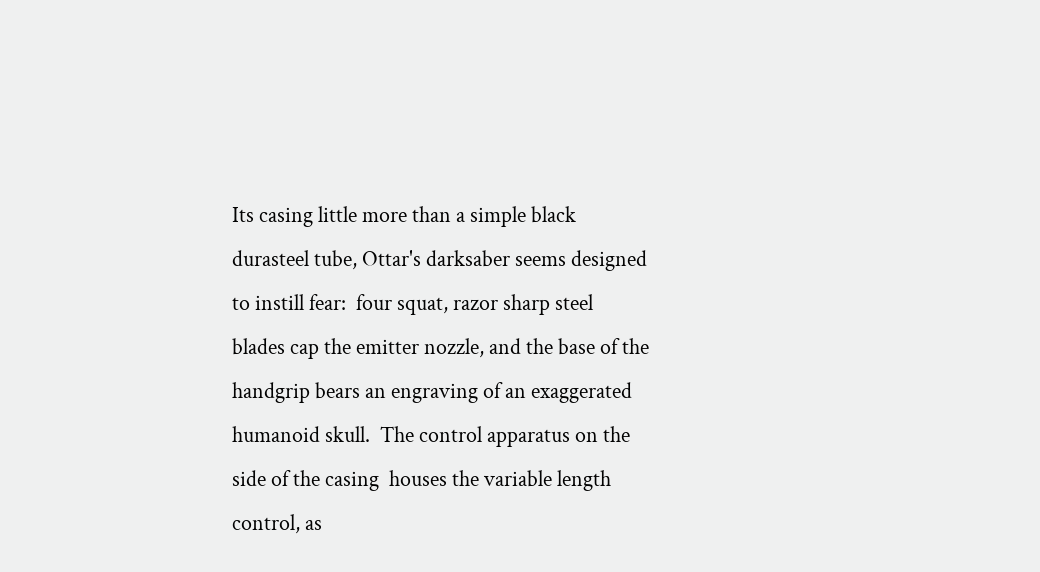Its casing little more than a simple black durasteel tube, Ottar's darksaber seems designed to instill fear:  four squat, razor sharp steel blades cap the emitter nozzle, and the base of the handgrip bears an engraving of an exaggerated humanoid skull.  The control apparatus on the side of the casing  houses the variable length control, as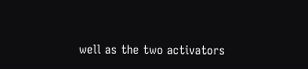well as the two activators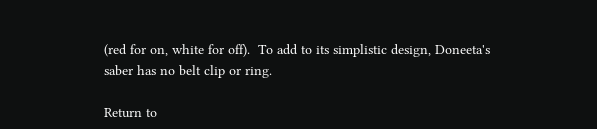(red for on, white for off).  To add to its simplistic design, Doneeta's saber has no belt clip or ring.

Return to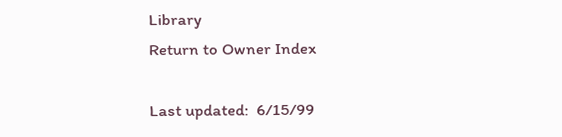Library
Return to Owner Index

Last updated:  6/15/99